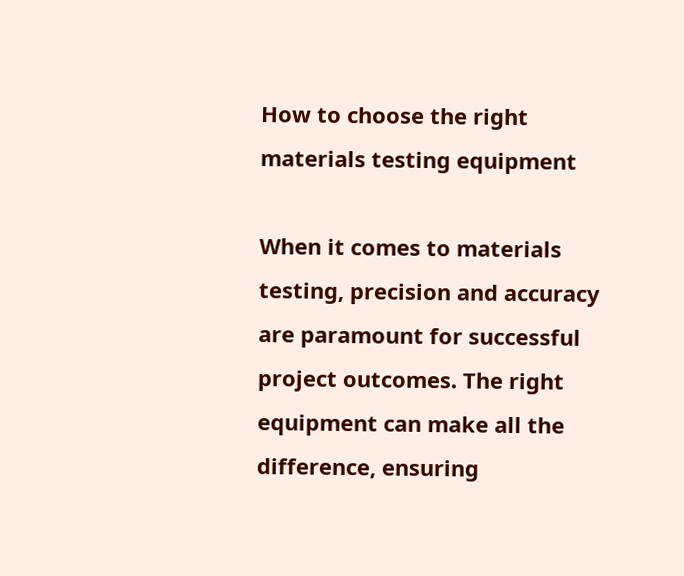How to choose the right materials testing equipment

When it comes to materials testing, precision and accuracy are paramount for successful project outcomes. The right equipment can make all the difference, ensuring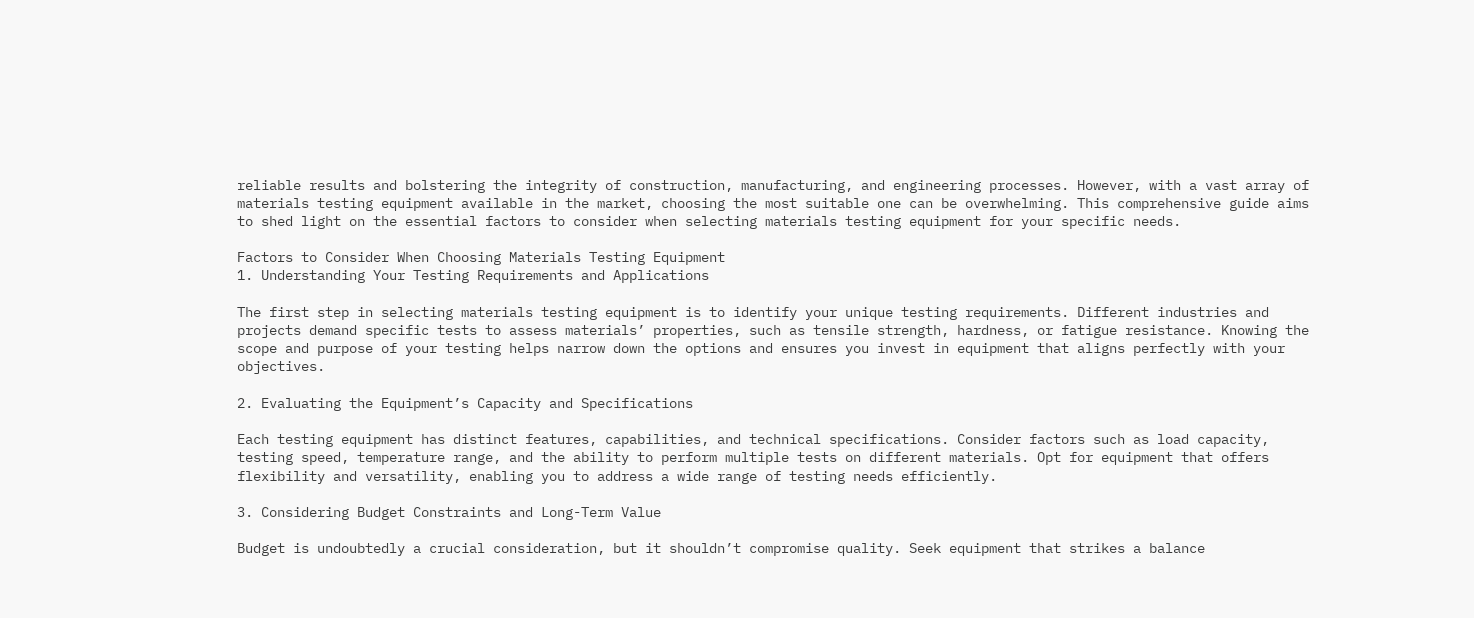reliable results and bolstering the integrity of construction, manufacturing, and engineering processes. However, with a vast array of materials testing equipment available in the market, choosing the most suitable one can be overwhelming. This comprehensive guide aims to shed light on the essential factors to consider when selecting materials testing equipment for your specific needs.

Factors to Consider When Choosing Materials Testing Equipment
1. Understanding Your Testing Requirements and Applications

The first step in selecting materials testing equipment is to identify your unique testing requirements. Different industries and projects demand specific tests to assess materials’ properties, such as tensile strength, hardness, or fatigue resistance. Knowing the scope and purpose of your testing helps narrow down the options and ensures you invest in equipment that aligns perfectly with your objectives.

2. Evaluating the Equipment’s Capacity and Specifications

Each testing equipment has distinct features, capabilities, and technical specifications. Consider factors such as load capacity, testing speed, temperature range, and the ability to perform multiple tests on different materials. Opt for equipment that offers flexibility and versatility, enabling you to address a wide range of testing needs efficiently.

3. Considering Budget Constraints and Long-Term Value

Budget is undoubtedly a crucial consideration, but it shouldn’t compromise quality. Seek equipment that strikes a balance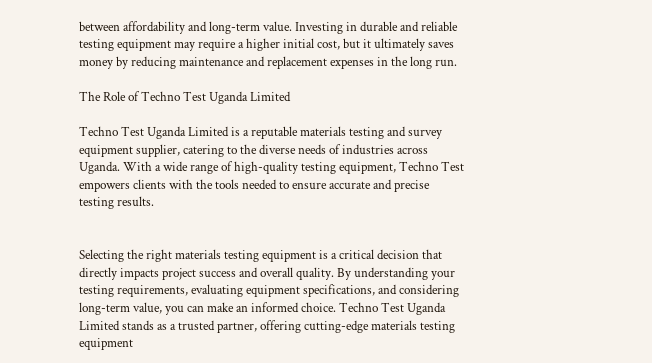between affordability and long-term value. Investing in durable and reliable testing equipment may require a higher initial cost, but it ultimately saves money by reducing maintenance and replacement expenses in the long run.

The Role of Techno Test Uganda Limited

Techno Test Uganda Limited is a reputable materials testing and survey equipment supplier, catering to the diverse needs of industries across Uganda. With a wide range of high-quality testing equipment, Techno Test empowers clients with the tools needed to ensure accurate and precise testing results.


Selecting the right materials testing equipment is a critical decision that directly impacts project success and overall quality. By understanding your testing requirements, evaluating equipment specifications, and considering long-term value, you can make an informed choice. Techno Test Uganda Limited stands as a trusted partner, offering cutting-edge materials testing equipment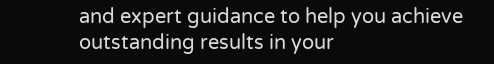and expert guidance to help you achieve outstanding results in your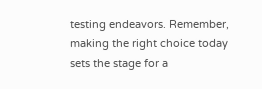testing endeavors. Remember, making the right choice today sets the stage for a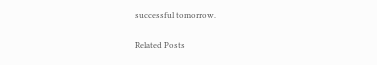successful tomorrow.

Related Posts